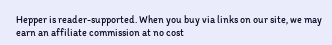Hepper is reader-supported. When you buy via links on our site, we may earn an affiliate commission at no cost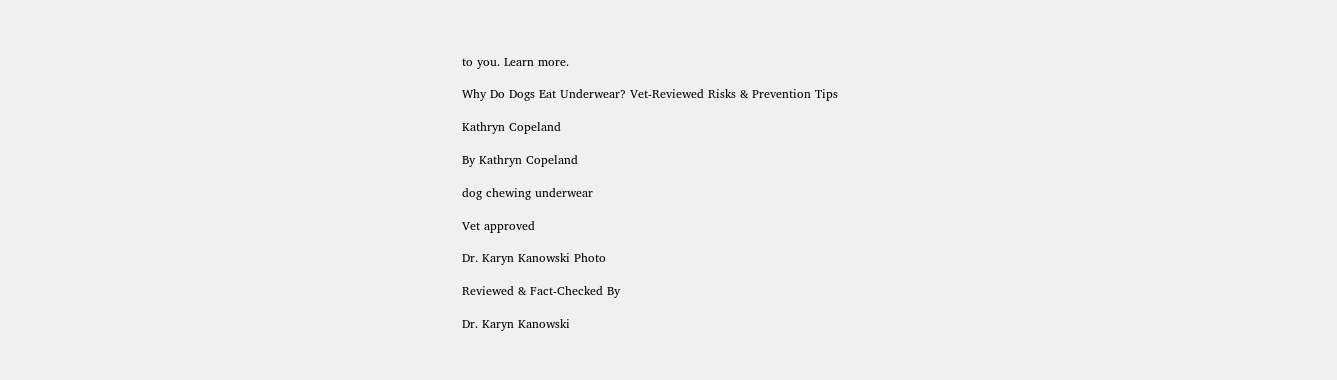to you. Learn more.

Why Do Dogs Eat Underwear? Vet-Reviewed Risks & Prevention Tips

Kathryn Copeland

By Kathryn Copeland

dog chewing underwear

Vet approved

Dr. Karyn Kanowski Photo

Reviewed & Fact-Checked By

Dr. Karyn Kanowski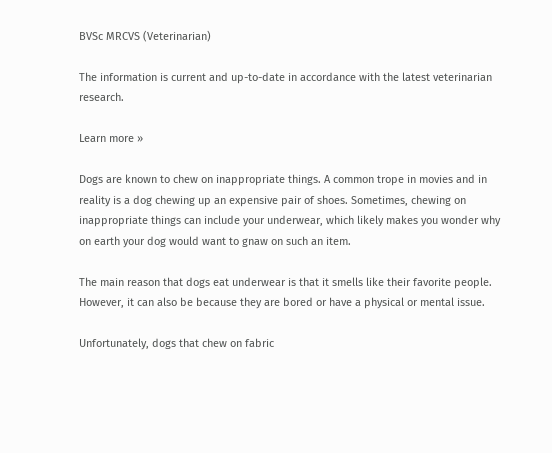BVSc MRCVS (Veterinarian)

The information is current and up-to-date in accordance with the latest veterinarian research.

Learn more »

Dogs are known to chew on inappropriate things. A common trope in movies and in reality is a dog chewing up an expensive pair of shoes. Sometimes, chewing on inappropriate things can include your underwear, which likely makes you wonder why on earth your dog would want to gnaw on such an item.

The main reason that dogs eat underwear is that it smells like their favorite people. However, it can also be because they are bored or have a physical or mental issue.

Unfortunately, dogs that chew on fabric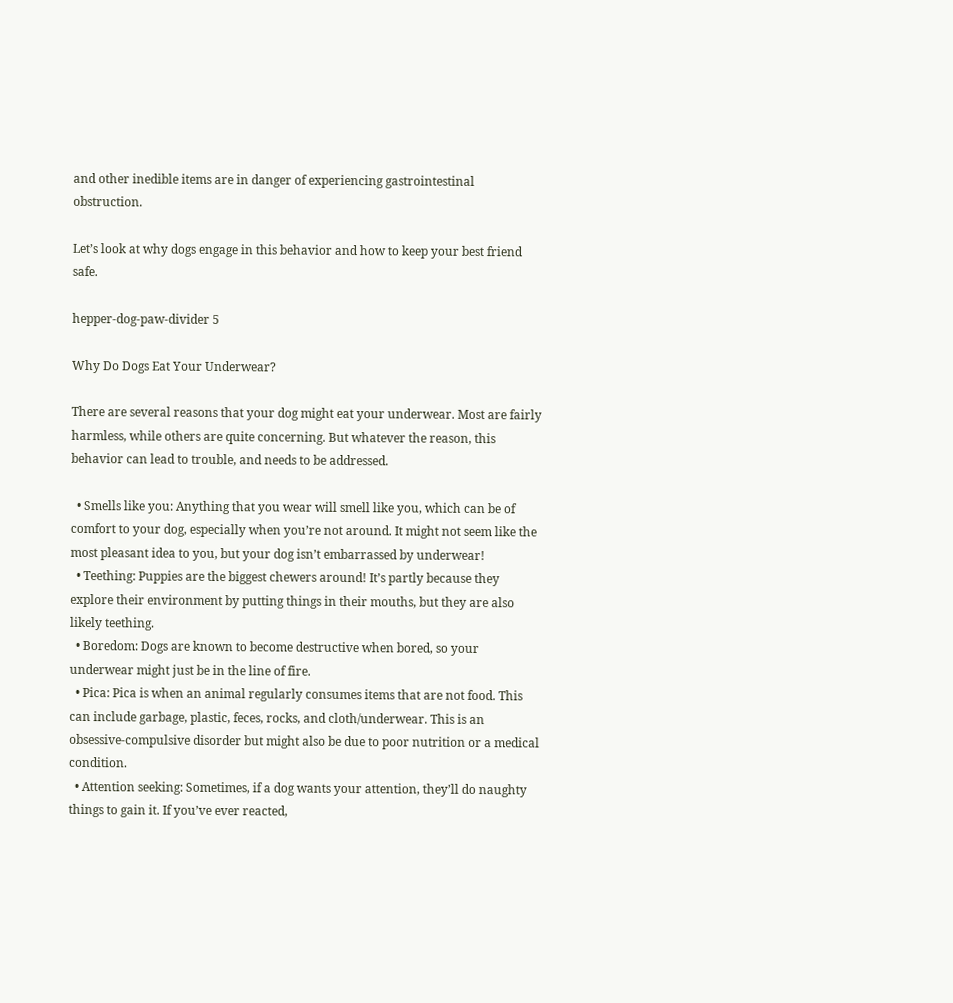and other inedible items are in danger of experiencing gastrointestinal obstruction.

Let’s look at why dogs engage in this behavior and how to keep your best friend safe.

hepper-dog-paw-divider 5

Why Do Dogs Eat Your Underwear?

There are several reasons that your dog might eat your underwear. Most are fairly harmless, while others are quite concerning. But whatever the reason, this behavior can lead to trouble, and needs to be addressed.

  • Smells like you: Anything that you wear will smell like you, which can be of comfort to your dog, especially when you’re not around. It might not seem like the most pleasant idea to you, but your dog isn’t embarrassed by underwear!
  • Teething: Puppies are the biggest chewers around! It’s partly because they explore their environment by putting things in their mouths, but they are also likely teething.
  • Boredom: Dogs are known to become destructive when bored, so your underwear might just be in the line of fire.
  • Pica: Pica is when an animal regularly consumes items that are not food. This can include garbage, plastic, feces, rocks, and cloth/underwear. This is an obsessive-compulsive disorder but might also be due to poor nutrition or a medical condition.
  • Attention seeking: Sometimes, if a dog wants your attention, they’ll do naughty things to gain it. If you’ve ever reacted,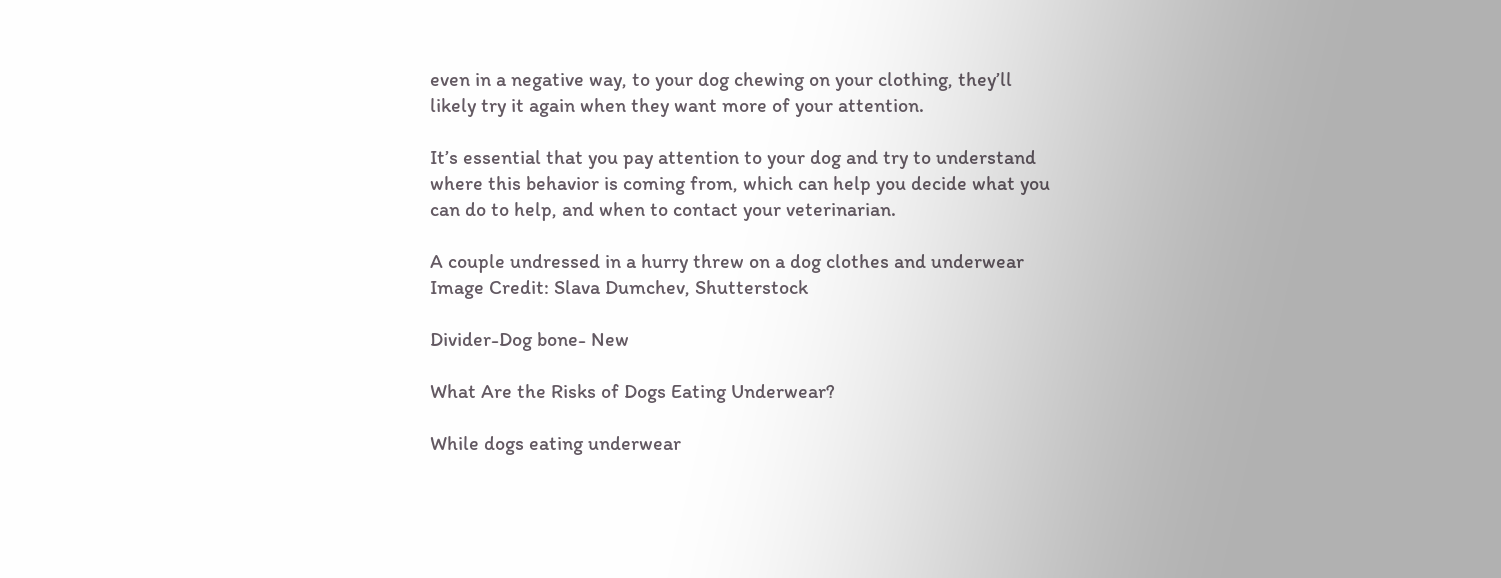even in a negative way, to your dog chewing on your clothing, they’ll likely try it again when they want more of your attention.

It’s essential that you pay attention to your dog and try to understand where this behavior is coming from, which can help you decide what you can do to help, and when to contact your veterinarian.

A couple undressed in a hurry threw on a dog clothes and underwear
Image Credit: Slava Dumchev, Shutterstock

Divider-Dog bone- New

What Are the Risks of Dogs Eating Underwear?

While dogs eating underwear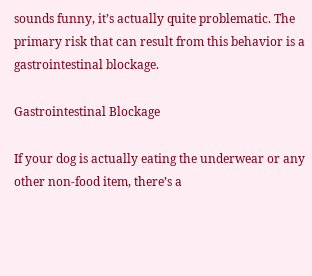sounds funny, it’s actually quite problematic. The primary risk that can result from this behavior is a gastrointestinal blockage.

Gastrointestinal Blockage

If your dog is actually eating the underwear or any other non-food item, there’s a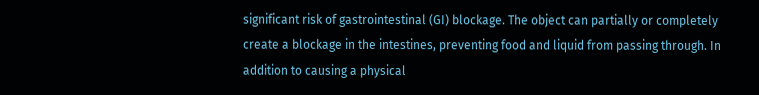significant risk of gastrointestinal (GI) blockage. The object can partially or completely create a blockage in the intestines, preventing food and liquid from passing through. In addition to causing a physical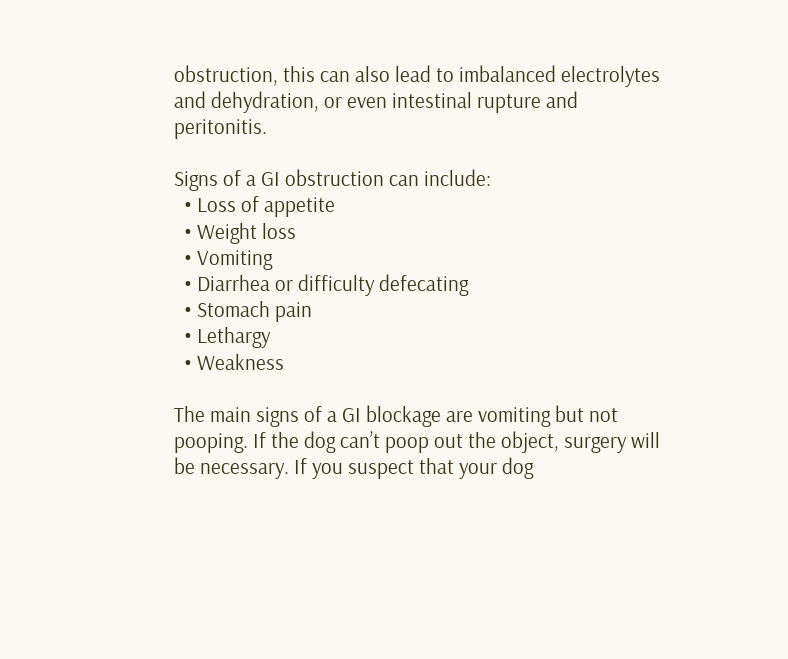obstruction, this can also lead to imbalanced electrolytes and dehydration, or even intestinal rupture and peritonitis.

Signs of a GI obstruction can include:
  • Loss of appetite
  • Weight loss
  • Vomiting
  • Diarrhea or difficulty defecating
  • Stomach pain
  • Lethargy
  • Weakness

The main signs of a GI blockage are vomiting but not pooping. If the dog can’t poop out the object, surgery will be necessary. If you suspect that your dog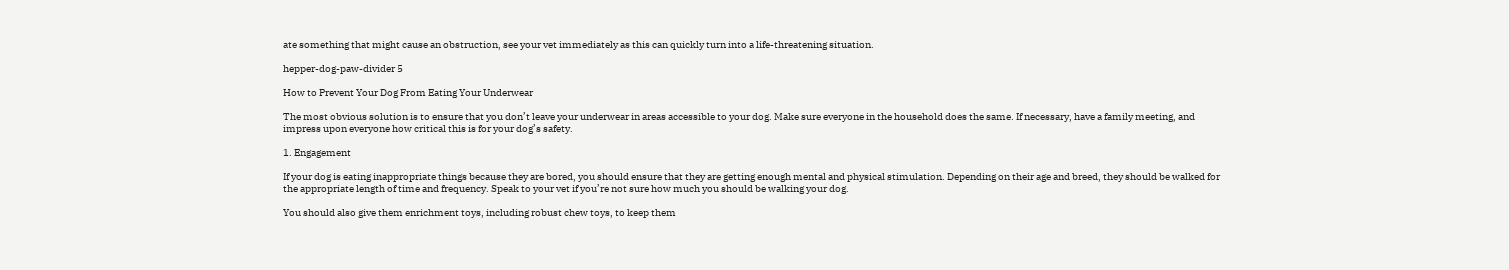ate something that might cause an obstruction, see your vet immediately as this can quickly turn into a life-threatening situation.

hepper-dog-paw-divider 5

How to Prevent Your Dog From Eating Your Underwear

The most obvious solution is to ensure that you don’t leave your underwear in areas accessible to your dog. Make sure everyone in the household does the same. If necessary, have a family meeting, and impress upon everyone how critical this is for your dog’s safety.

1. Engagement

If your dog is eating inappropriate things because they are bored, you should ensure that they are getting enough mental and physical stimulation. Depending on their age and breed, they should be walked for the appropriate length of time and frequency. Speak to your vet if you’re not sure how much you should be walking your dog.

You should also give them enrichment toys, including robust chew toys, to keep them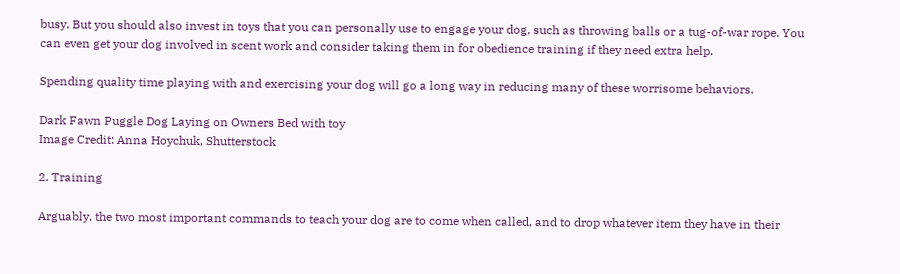busy. But you should also invest in toys that you can personally use to engage your dog, such as throwing balls or a tug-of-war rope. You can even get your dog involved in scent work and consider taking them in for obedience training if they need extra help.

Spending quality time playing with and exercising your dog will go a long way in reducing many of these worrisome behaviors.

Dark Fawn Puggle Dog Laying on Owners Bed with toy
Image Credit: Anna Hoychuk, Shutterstock

2. Training

Arguably, the two most important commands to teach your dog are to come when called, and to drop whatever item they have in their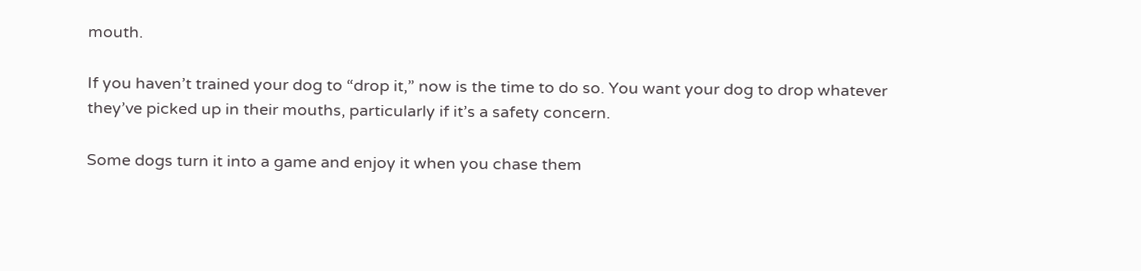mouth.

If you haven’t trained your dog to “drop it,” now is the time to do so. You want your dog to drop whatever they’ve picked up in their mouths, particularly if it’s a safety concern.

Some dogs turn it into a game and enjoy it when you chase them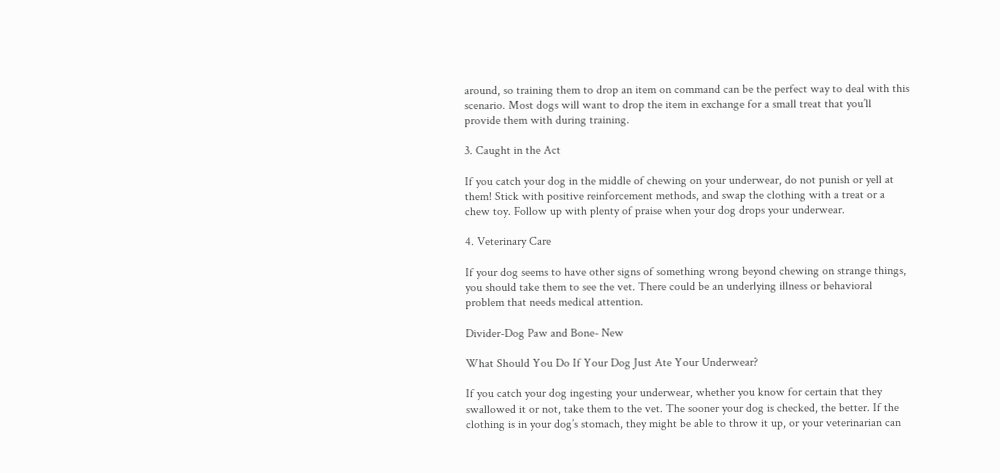around, so training them to drop an item on command can be the perfect way to deal with this scenario. Most dogs will want to drop the item in exchange for a small treat that you’ll provide them with during training.

3. Caught in the Act

If you catch your dog in the middle of chewing on your underwear, do not punish or yell at them! Stick with positive reinforcement methods, and swap the clothing with a treat or a chew toy. Follow up with plenty of praise when your dog drops your underwear.

4. Veterinary Care

If your dog seems to have other signs of something wrong beyond chewing on strange things, you should take them to see the vet. There could be an underlying illness or behavioral problem that needs medical attention.

Divider-Dog Paw and Bone- New

What Should You Do If Your Dog Just Ate Your Underwear?

If you catch your dog ingesting your underwear, whether you know for certain that they swallowed it or not, take them to the vet. The sooner your dog is checked, the better. If the clothing is in your dog’s stomach, they might be able to throw it up, or your veterinarian can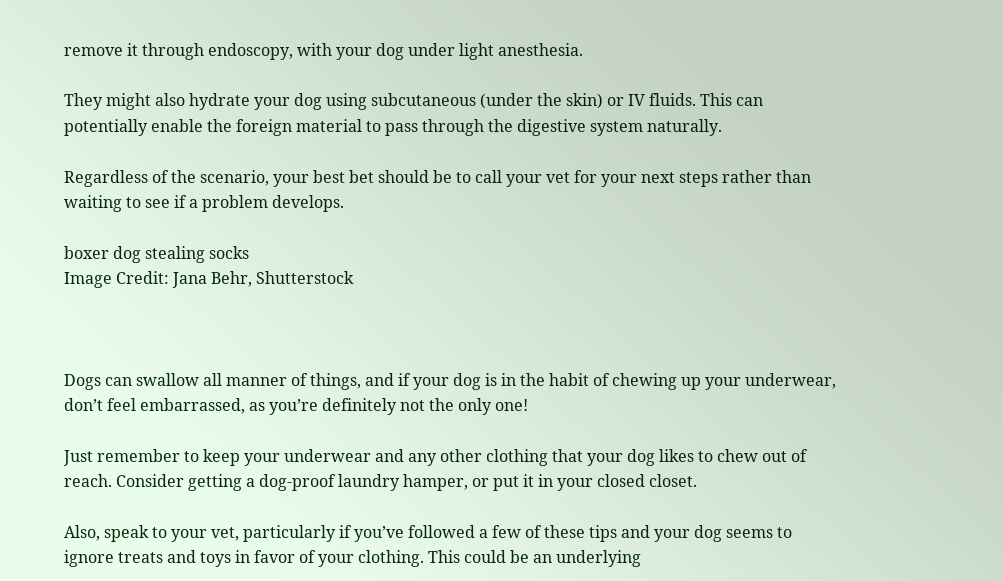remove it through endoscopy, with your dog under light anesthesia.

They might also hydrate your dog using subcutaneous (under the skin) or IV fluids. This can potentially enable the foreign material to pass through the digestive system naturally.

Regardless of the scenario, your best bet should be to call your vet for your next steps rather than waiting to see if a problem develops.

boxer dog stealing socks
Image Credit: Jana Behr, Shutterstock



Dogs can swallow all manner of things, and if your dog is in the habit of chewing up your underwear, don’t feel embarrassed, as you’re definitely not the only one!

Just remember to keep your underwear and any other clothing that your dog likes to chew out of reach. Consider getting a dog-proof laundry hamper, or put it in your closed closet.

Also, speak to your vet, particularly if you’ve followed a few of these tips and your dog seems to ignore treats and toys in favor of your clothing. This could be an underlying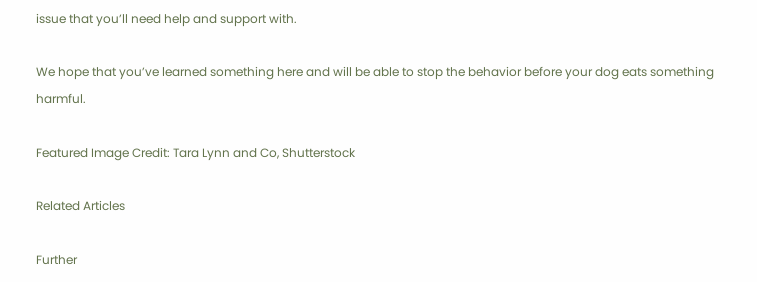issue that you’ll need help and support with.

We hope that you’ve learned something here and will be able to stop the behavior before your dog eats something harmful.

Featured Image Credit: Tara Lynn and Co, Shutterstock

Related Articles

Further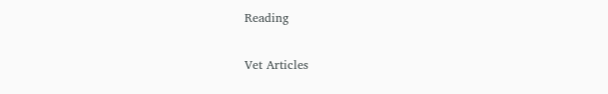Reading

Vet Articles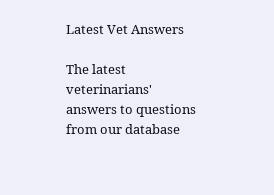Latest Vet Answers

The latest veterinarians' answers to questions from our database